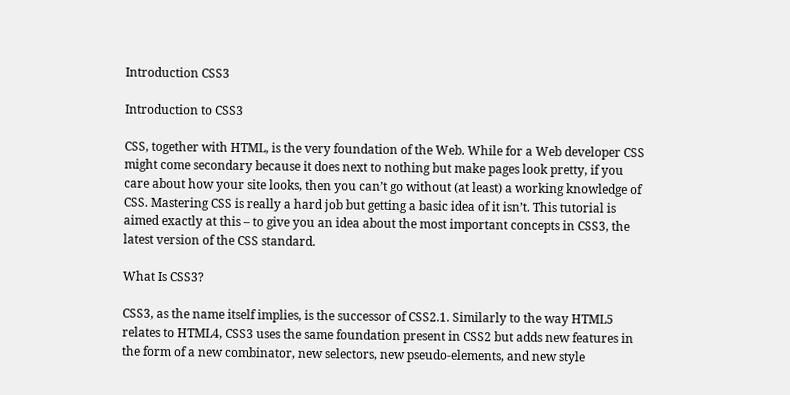Introduction CSS3

Introduction to CSS3

CSS, together with HTML, is the very foundation of the Web. While for a Web developer CSS might come secondary because it does next to nothing but make pages look pretty, if you care about how your site looks, then you can’t go without (at least) a working knowledge of CSS. Mastering CSS is really a hard job but getting a basic idea of it isn’t. This tutorial is aimed exactly at this – to give you an idea about the most important concepts in CSS3, the latest version of the CSS standard.

What Is CSS3?

CSS3, as the name itself implies, is the successor of CSS2.1. Similarly to the way HTML5 relates to HTML4, CSS3 uses the same foundation present in CSS2 but adds new features in the form of a new combinator, new selectors, new pseudo-elements, and new style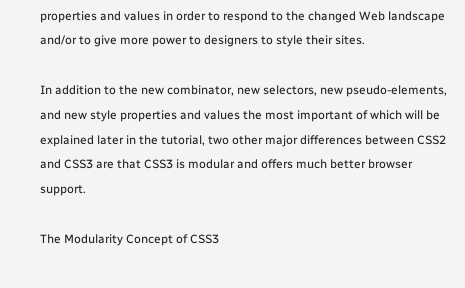properties and values in order to respond to the changed Web landscape and/or to give more power to designers to style their sites.

In addition to the new combinator, new selectors, new pseudo-elements, and new style properties and values the most important of which will be explained later in the tutorial, two other major differences between CSS2 and CSS3 are that CSS3 is modular and offers much better browser support.

The Modularity Concept of CSS3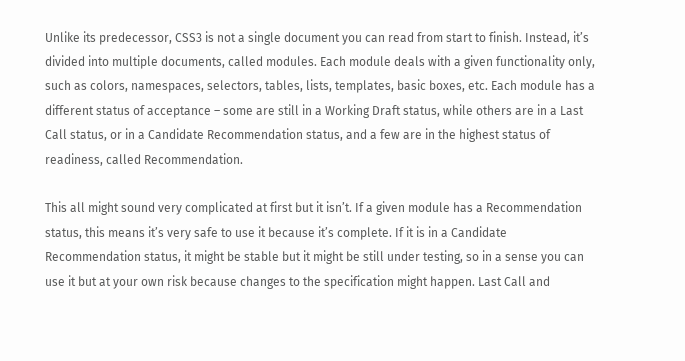Unlike its predecessor, CSS3 is not a single document you can read from start to finish. Instead, it’s divided into multiple documents, called modules. Each module deals with a given functionality only, such as colors, namespaces, selectors, tables, lists, templates, basic boxes, etc. Each module has a different status of acceptance – some are still in a Working Draft status, while others are in a Last Call status, or in a Candidate Recommendation status, and a few are in the highest status of readiness, called Recommendation.

This all might sound very complicated at first but it isn’t. If a given module has a Recommendation status, this means it’s very safe to use it because it’s complete. If it is in a Candidate Recommendation status, it might be stable but it might be still under testing, so in a sense you can use it but at your own risk because changes to the specification might happen. Last Call and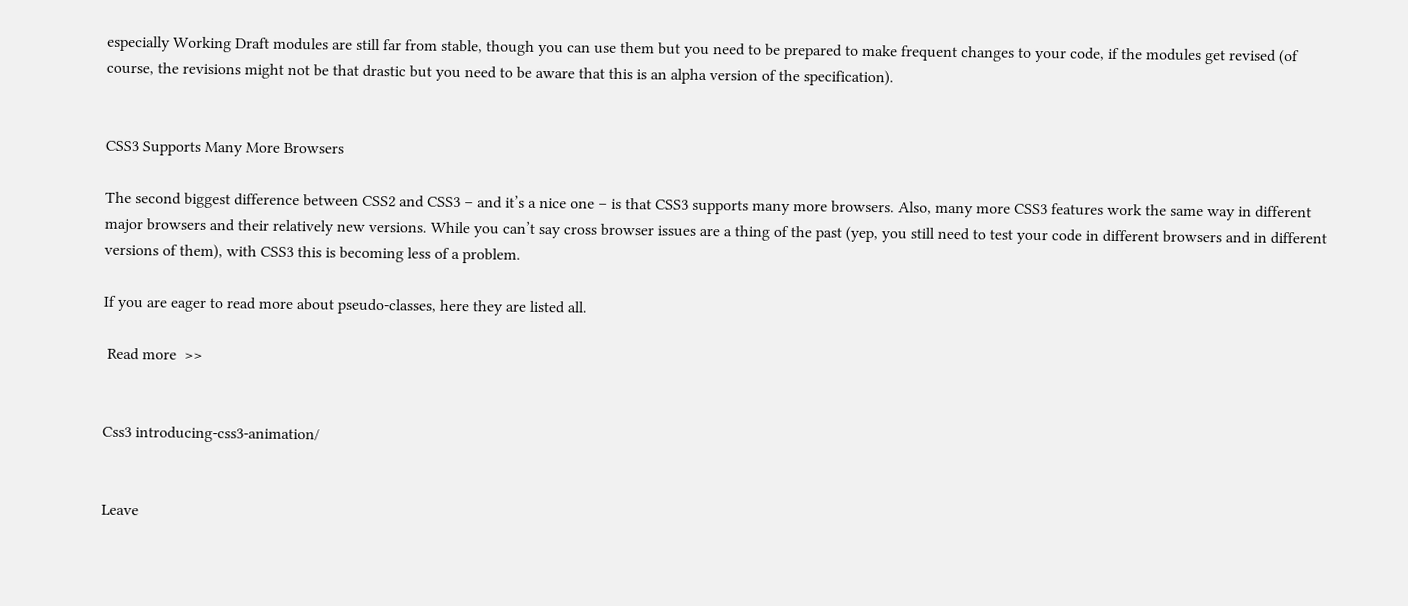especially Working Draft modules are still far from stable, though you can use them but you need to be prepared to make frequent changes to your code, if the modules get revised (of course, the revisions might not be that drastic but you need to be aware that this is an alpha version of the specification).


CSS3 Supports Many More Browsers

The second biggest difference between CSS2 and CSS3 – and it’s a nice one – is that CSS3 supports many more browsers. Also, many more CSS3 features work the same way in different major browsers and their relatively new versions. While you can’t say cross browser issues are a thing of the past (yep, you still need to test your code in different browsers and in different versions of them), with CSS3 this is becoming less of a problem.

If you are eager to read more about pseudo-classes, here they are listed all.

 Read more  >>


Css3 introducing-css3-animation/


Leave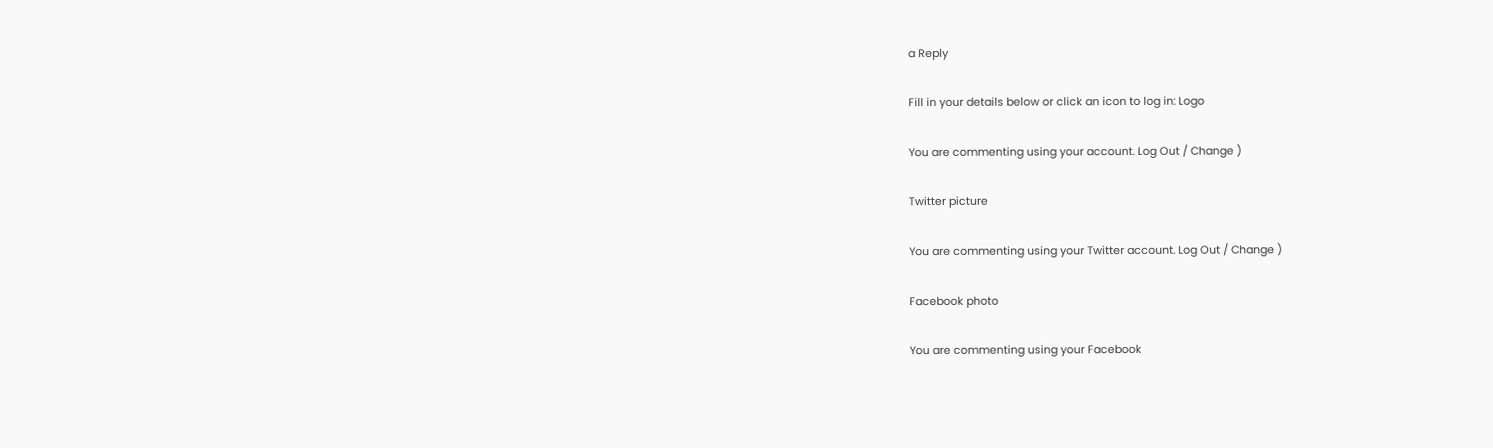a Reply

Fill in your details below or click an icon to log in: Logo

You are commenting using your account. Log Out / Change )

Twitter picture

You are commenting using your Twitter account. Log Out / Change )

Facebook photo

You are commenting using your Facebook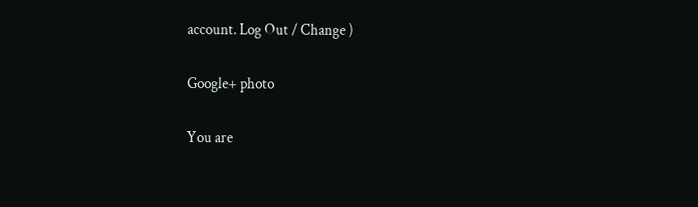account. Log Out / Change )

Google+ photo

You are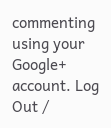commenting using your Google+ account. Log Out /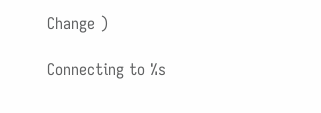Change )

Connecting to %s